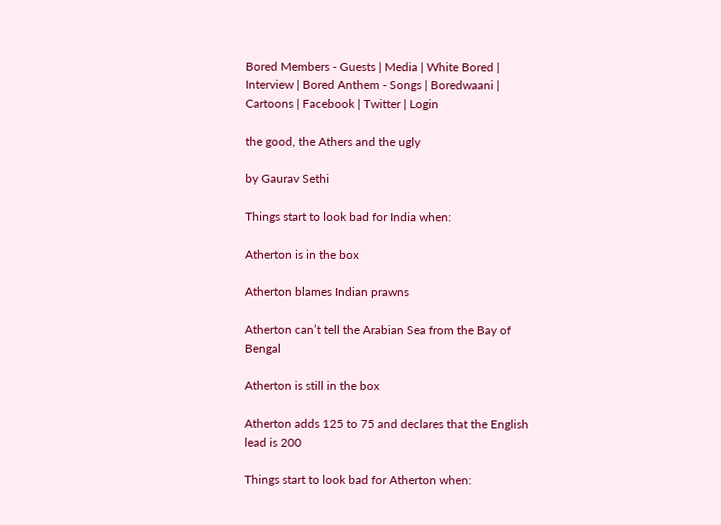Bored Members - Guests | Media | White Bored | Interview | Bored Anthem - Songs | Boredwaani | Cartoons | Facebook | Twitter | Login

the good, the Athers and the ugly

by Gaurav Sethi

Things start to look bad for India when:

Atherton is in the box

Atherton blames Indian prawns

Atherton can’t tell the Arabian Sea from the Bay of Bengal

Atherton is still in the box

Atherton adds 125 to 75 and declares that the English lead is 200

Things start to look bad for Atherton when: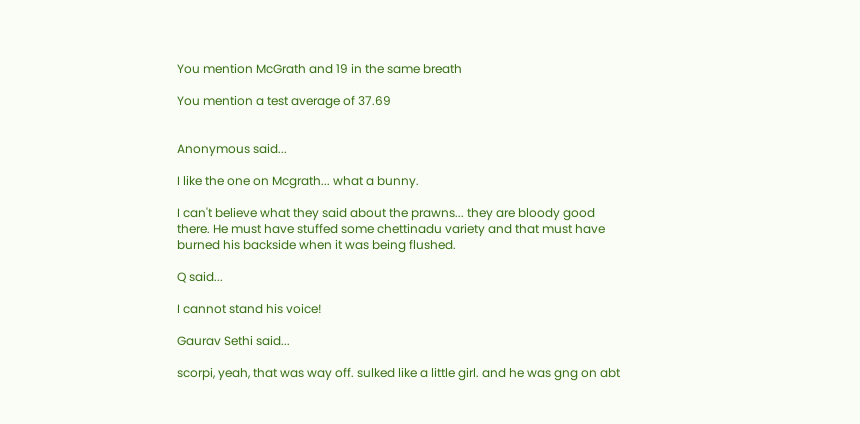You mention McGrath and 19 in the same breath

You mention a test average of 37.69


Anonymous said...

I like the one on Mcgrath... what a bunny.

I can't believe what they said about the prawns... they are bloody good there. He must have stuffed some chettinadu variety and that must have burned his backside when it was being flushed.

Q said...

I cannot stand his voice!

Gaurav Sethi said...

scorpi, yeah, that was way off. sulked like a little girl. and he was gng on abt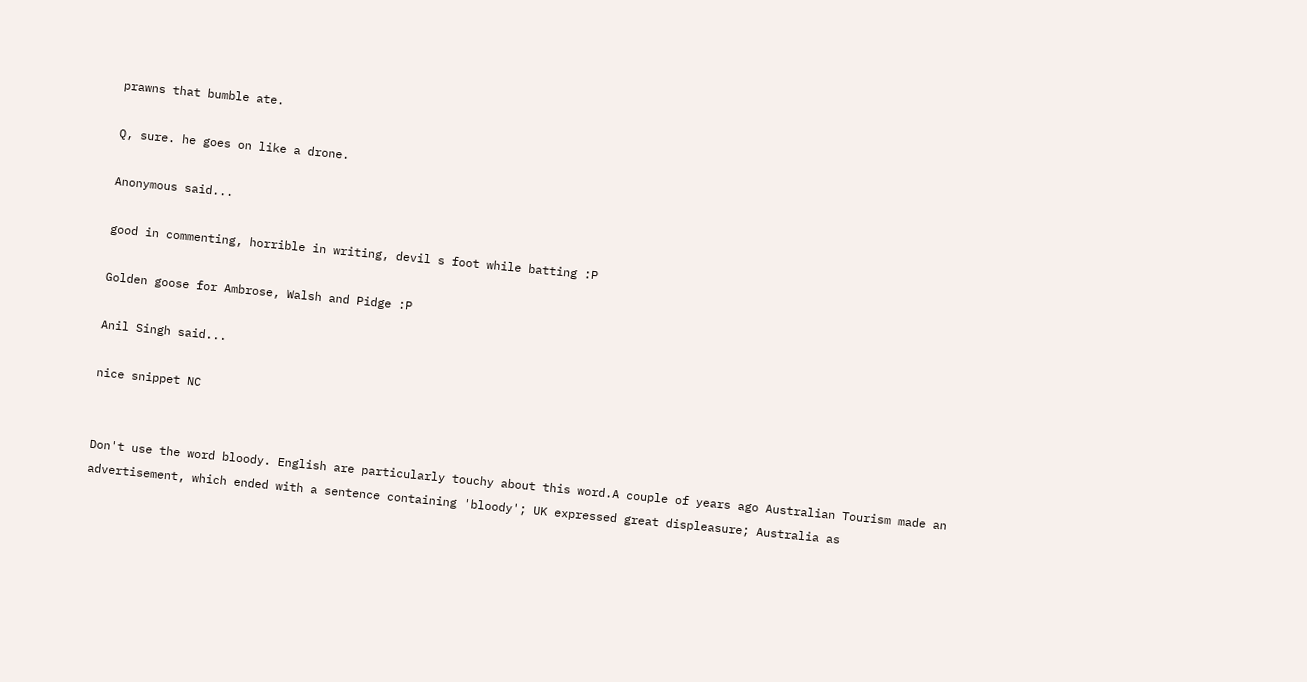prawns that bumble ate.

Q, sure. he goes on like a drone.

Anonymous said...

good in commenting, horrible in writing, devil s foot while batting :P

Golden goose for Ambrose, Walsh and Pidge :P

Anil Singh said...

nice snippet NC


Don't use the word bloody. English are particularly touchy about this word.A couple of years ago Australian Tourism made an advertisement, which ended with a sentence containing 'bloody'; UK expressed great displeasure; Australia as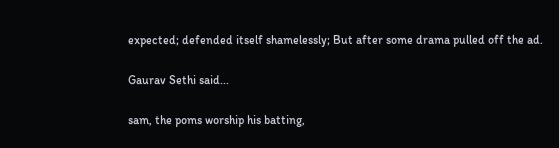expected; defended itself shamelessly; But after some drama pulled off the ad.

Gaurav Sethi said...

sam, the poms worship his batting,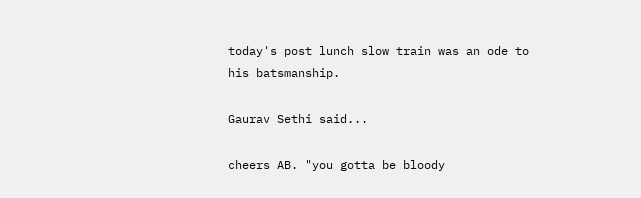today's post lunch slow train was an ode to his batsmanship.

Gaurav Sethi said...

cheers AB. "you gotta be bloody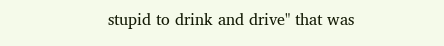stupid to drink and drive" that was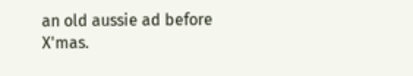an old aussie ad before X'mas.